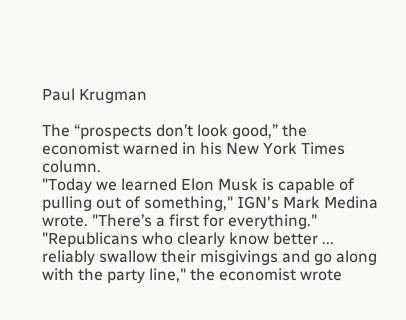Paul Krugman

The “prospects don’t look good,” the economist warned in his New York Times column.
"Today we learned Elon Musk is capable of pulling out of something," IGN's Mark Medina wrote. "There’s a first for everything."
"Republicans who clearly know better ... reliably swallow their misgivings and go along with the party line," the economist wrote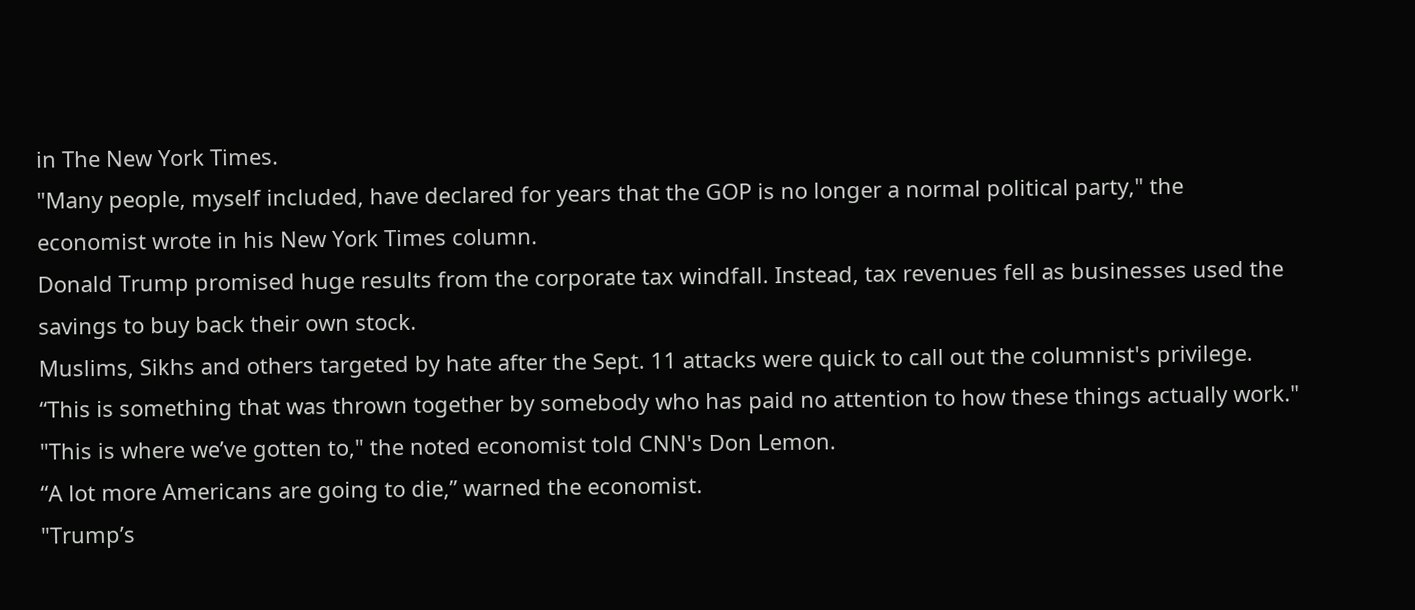in The New York Times.
"Many people, myself included, have declared for years that the GOP is no longer a normal political party," the economist wrote in his New York Times column.
Donald Trump promised huge results from the corporate tax windfall. Instead, tax revenues fell as businesses used the savings to buy back their own stock.
Muslims, Sikhs and others targeted by hate after the Sept. 11 attacks were quick to call out the columnist's privilege.
“This is something that was thrown together by somebody who has paid no attention to how these things actually work."
"This is where we’ve gotten to," the noted economist told CNN's Don Lemon.
“A lot more Americans are going to die,” warned the economist.
"Trump’s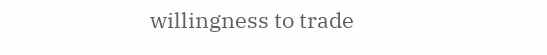willingness to trade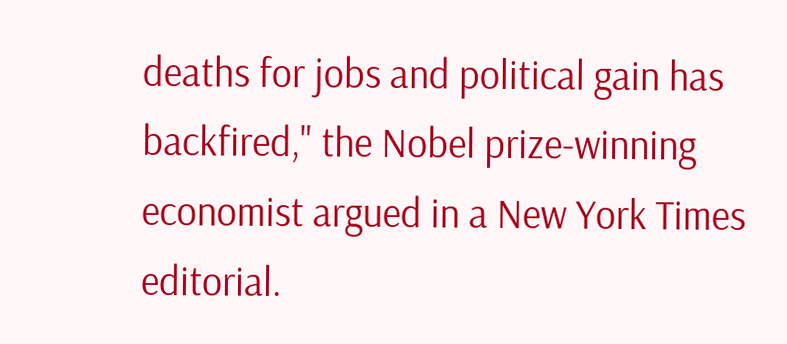deaths for jobs and political gain has backfired," the Nobel prize-winning economist argued in a New York Times editorial.